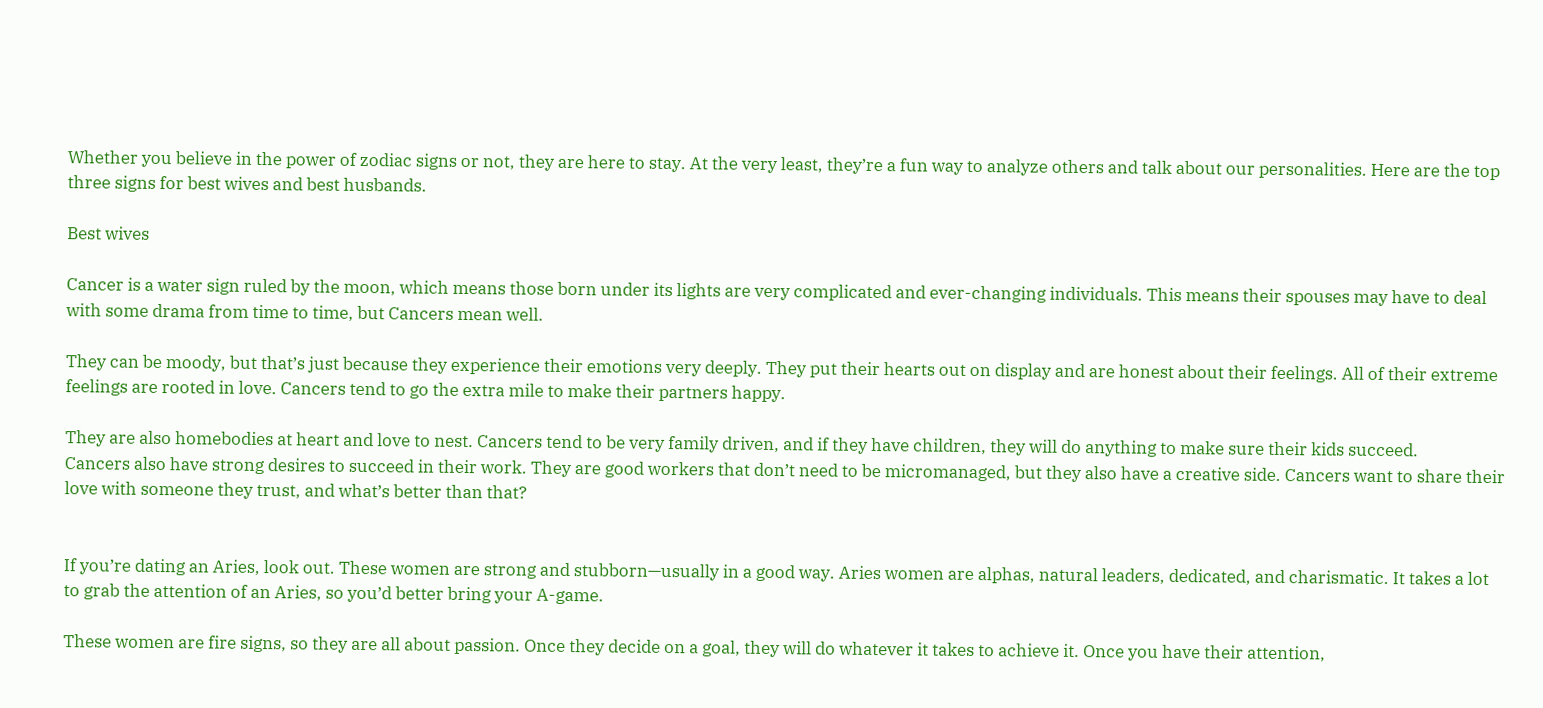Whether you believe in the power of zodiac signs or not, they are here to stay. At the very least, they’re a fun way to analyze others and talk about our personalities. Here are the top three signs for best wives and best husbands.

Best wives

Cancer is a water sign ruled by the moon, which means those born under its lights are very complicated and ever-changing individuals. This means their spouses may have to deal with some drama from time to time, but Cancers mean well.

They can be moody, but that’s just because they experience their emotions very deeply. They put their hearts out on display and are honest about their feelings. All of their extreme feelings are rooted in love. Cancers tend to go the extra mile to make their partners happy.

They are also homebodies at heart and love to nest. Cancers tend to be very family driven, and if they have children, they will do anything to make sure their kids succeed.
Cancers also have strong desires to succeed in their work. They are good workers that don’t need to be micromanaged, but they also have a creative side. Cancers want to share their love with someone they trust, and what’s better than that?


If you’re dating an Aries, look out. These women are strong and stubborn—usually in a good way. Aries women are alphas, natural leaders, dedicated, and charismatic. It takes a lot to grab the attention of an Aries, so you’d better bring your A-game.

These women are fire signs, so they are all about passion. Once they decide on a goal, they will do whatever it takes to achieve it. Once you have their attention,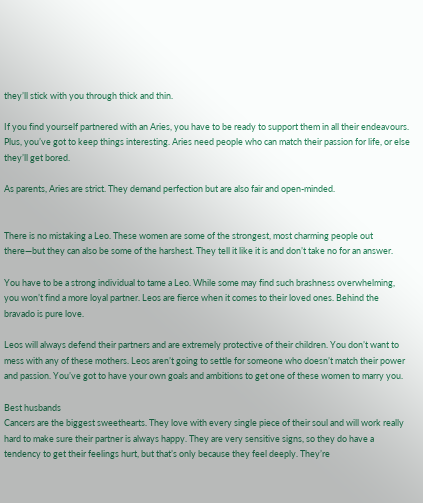they’ll stick with you through thick and thin.

If you find yourself partnered with an Aries, you have to be ready to support them in all their endeavours. Plus, you’ve got to keep things interesting. Aries need people who can match their passion for life, or else they’ll get bored.

As parents, Aries are strict. They demand perfection but are also fair and open-minded.


There is no mistaking a Leo. These women are some of the strongest, most charming people out there—but they can also be some of the harshest. They tell it like it is and don’t take no for an answer.

You have to be a strong individual to tame a Leo. While some may find such brashness overwhelming, you won’t find a more loyal partner. Leos are fierce when it comes to their loved ones. Behind the bravado is pure love.

Leos will always defend their partners and are extremely protective of their children. You don’t want to mess with any of these mothers. Leos aren’t going to settle for someone who doesn’t match their power and passion. You’ve got to have your own goals and ambitions to get one of these women to marry you.

Best husbands
Cancers are the biggest sweethearts. They love with every single piece of their soul and will work really hard to make sure their partner is always happy. They are very sensitive signs, so they do have a tendency to get their feelings hurt, but that’s only because they feel deeply. They’re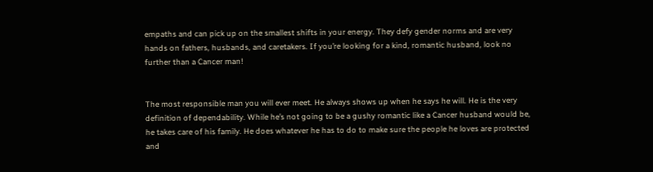empaths and can pick up on the smallest shifts in your energy. They defy gender norms and are very hands on fathers, husbands, and caretakers. If you’re looking for a kind, romantic husband, look no further than a Cancer man!


The most responsible man you will ever meet. He always shows up when he says he will. He is the very definition of dependability. While he’s not going to be a gushy romantic like a Cancer husband would be, he takes care of his family. He does whatever he has to do to make sure the people he loves are protected and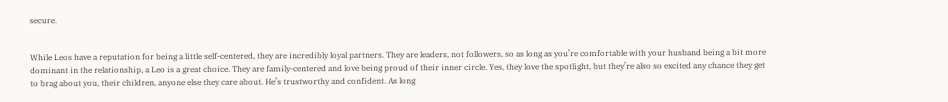secure.


While Leos have a reputation for being a little self-centered, they are incredibly loyal partners. They are leaders, not followers, so as long as you’re comfortable with your husband being a bit more dominant in the relationship, a Leo is a great choice. They are family-centered and love being proud of their inner circle. Yes, they love the spotlight, but they’re also so excited any chance they get to brag about you, their children, anyone else they care about. He’s trustworthy and confident. As long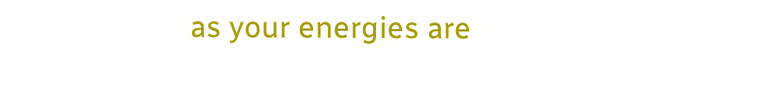as your energies are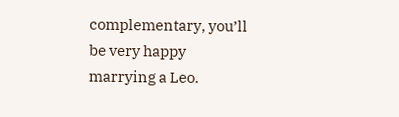complementary, you’ll be very happy marrying a Leo.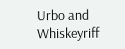Urbo and Whiskeyriff